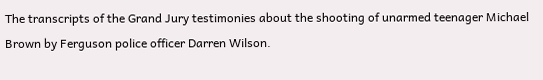The transcripts of the Grand Jury testimonies about the shooting of unarmed teenager Michael Brown by Ferguson police officer Darren Wilson.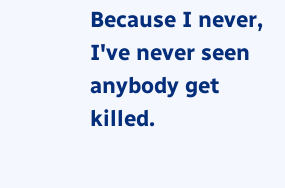Because I never, I've never seen anybody get killed.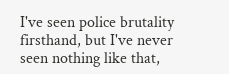I've seen police brutality firsthand, but I've never seen nothing like that,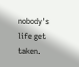nobody's life get taken.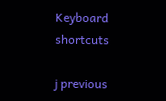Keyboard shortcuts

j previous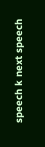speech k next speech